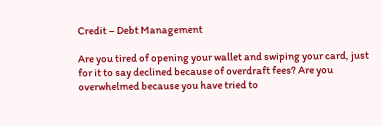Credit – Debt Management

Are you tired of opening your wallet and swiping your card, just for it to say declined because of overdraft fees? Are you overwhelmed because you have tried to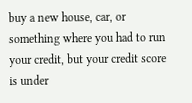buy a new house, car, or something where you had to run your credit, but your credit score is under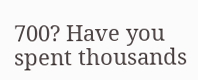700? Have you spent thousands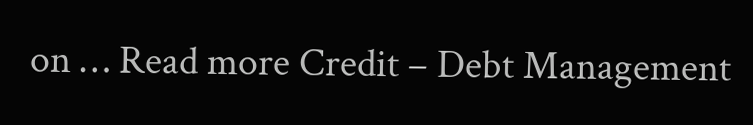on … Read more Credit – Debt Management